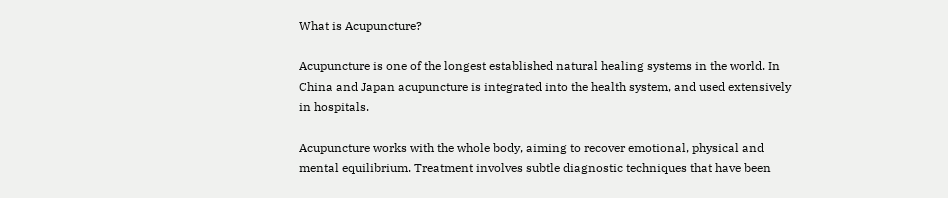What is Acupuncture?

Acupuncture is one of the longest established natural healing systems in the world. In China and Japan acupuncture is integrated into the health system, and used extensively in hospitals.

Acupuncture works with the whole body, aiming to recover emotional, physical and mental equilibrium. Treatment involves subtle diagnostic techniques that have been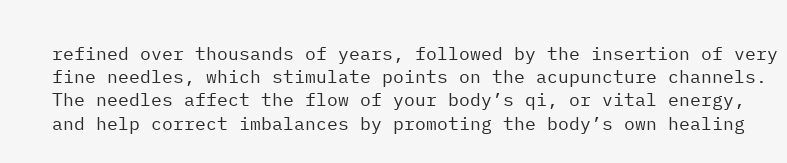refined over thousands of years, followed by the insertion of very fine needles, which stimulate points on the acupuncture channels. The needles affect the flow of your body’s qi, or vital energy, and help correct imbalances by promoting the body’s own healing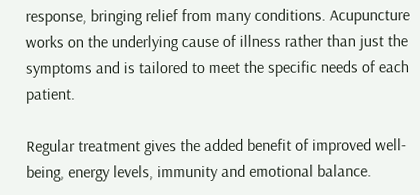response, bringing relief from many conditions. Acupuncture works on the underlying cause of illness rather than just the symptoms and is tailored to meet the specific needs of each patient.

Regular treatment gives the added benefit of improved well-being, energy levels, immunity and emotional balance.